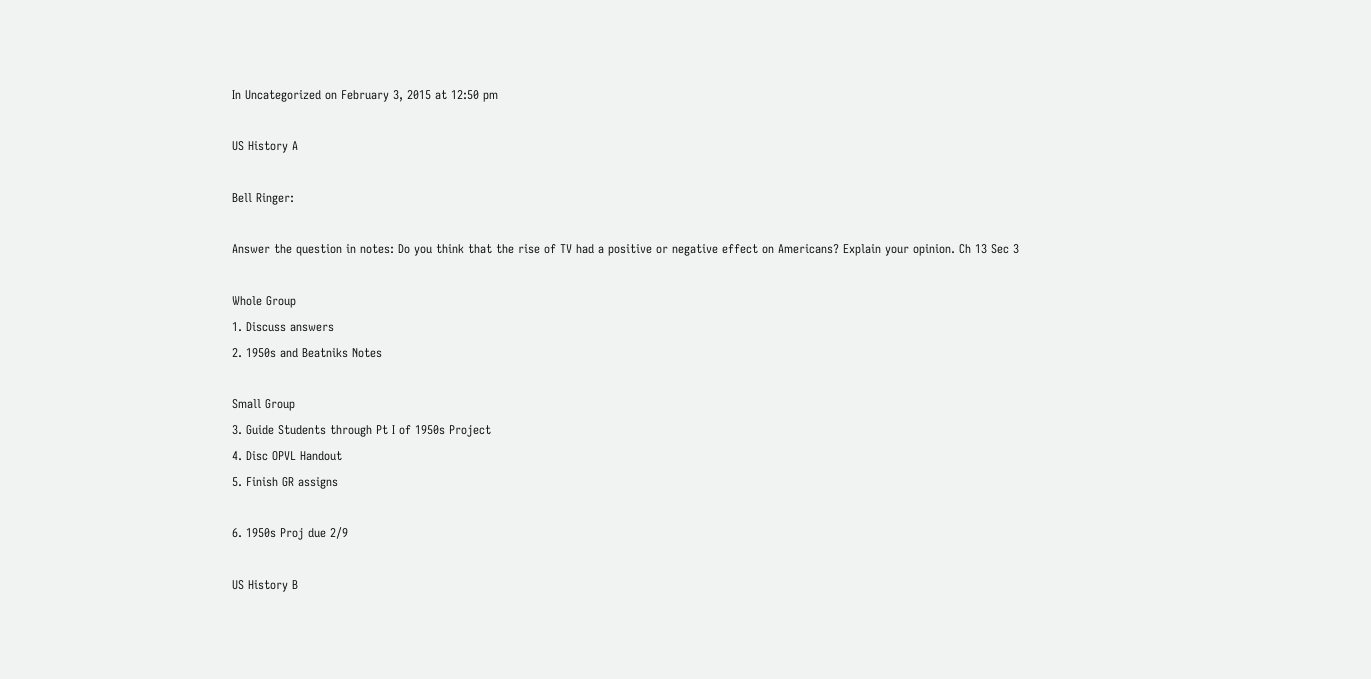In Uncategorized on February 3, 2015 at 12:50 pm

US History A

Bell Ringer:

Answer the question in notes: Do you think that the rise of TV had a positive or negative effect on Americans? Explain your opinion. Ch 13 Sec 3

Whole Group
1. Discuss answers
2. 1950s and Beatniks Notes

Small Group
3. Guide Students through Pt I of 1950s Project
4. Disc OPVL Handout
5. Finish GR assigns

6. 1950s Proj due 2/9

US History B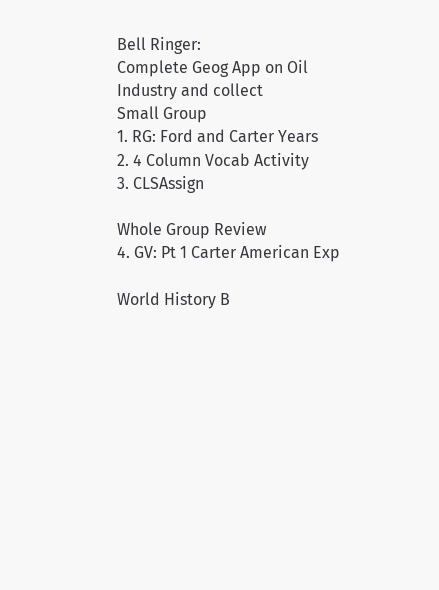Bell Ringer:
Complete Geog App on Oil Industry and collect
Small Group
1. RG: Ford and Carter Years
2. 4 Column Vocab Activity
3. CLSAssign

Whole Group Review
4. GV: Pt 1 Carter American Exp

World History B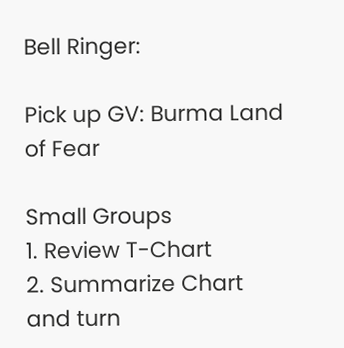Bell Ringer:

Pick up GV: Burma Land of Fear

Small Groups
1. Review T-Chart
2. Summarize Chart and turn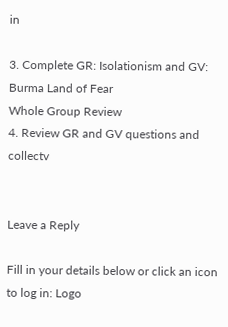in

3. Complete GR: Isolationism and GV: Burma Land of Fear
Whole Group Review
4. Review GR and GV questions and collectv


Leave a Reply

Fill in your details below or click an icon to log in: Logo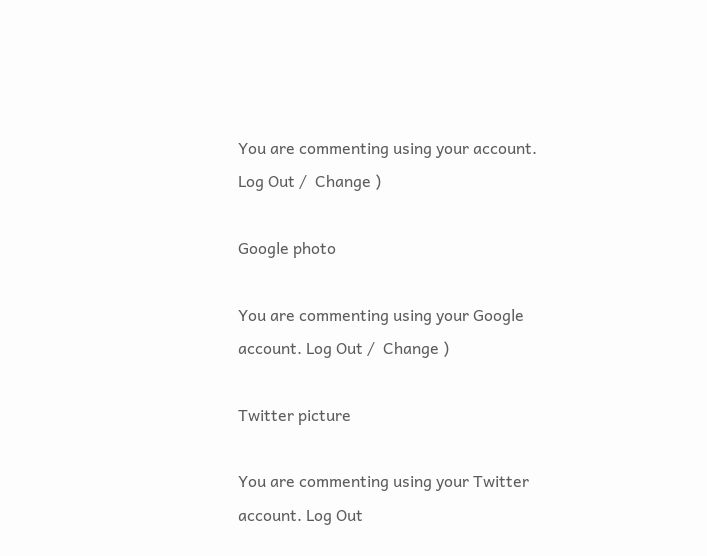You are commenting using your account. Log Out /  Change )

Google photo

You are commenting using your Google account. Log Out /  Change )

Twitter picture

You are commenting using your Twitter account. Log Out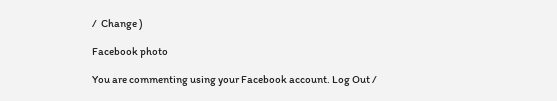/  Change )

Facebook photo

You are commenting using your Facebook account. Log Out /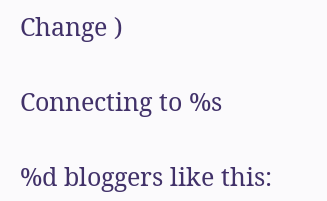Change )

Connecting to %s

%d bloggers like this: